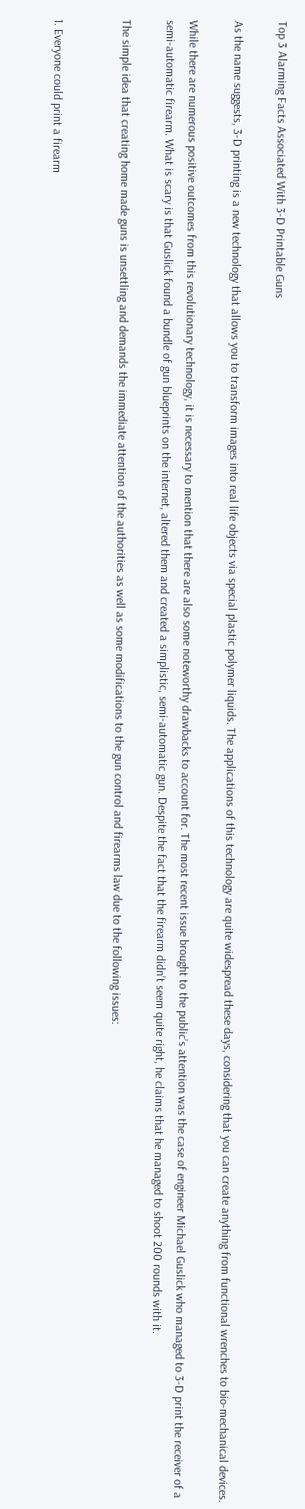Top 3 Alarming Facts Associated With 3-D Printable Guns

As the name suggests, 3-D printing is a new technology that allows you to transform images into real life objects via special plastic polymer liquids. The applications of this technology are quite widespread these days, considering that you can create anything from functional wrenches to bio-mechanical devices.

While there are numerous positive outcomes from this revolutionary technology, it is necessary to mention that there are also some noteworthy drawbacks to account for. The most recent issue brought to the public’s attention was the case of engineer Michael Guslick who managed to 3-D print the receiver of a semi-automatic firearm. What is scary is that Guslick found a bundle of gun blueprints on the internet, altered them and created a simplistic, semi-automatic gun. Despite the fact that the firearm didn’t seem quite right, he claims that he managed to shoot 200 rounds with it.

The simple idea that creating home made guns is unsettling and demands the immediate attention of the authorities as well as some modifications to the gun control and firearms law due to the following issues:


1. Everyone could print a firearm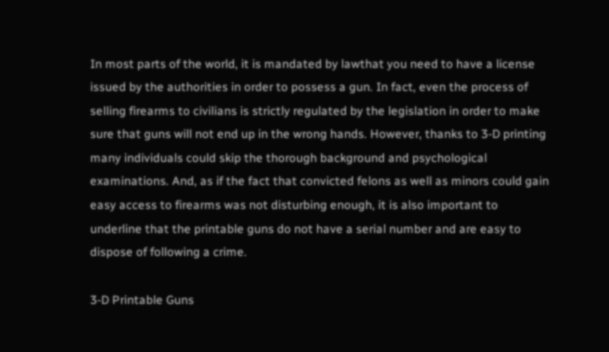In most parts of the world, it is mandated by lawthat you need to have a license issued by the authorities in order to possess a gun. In fact, even the process of selling firearms to civilians is strictly regulated by the legislation in order to make sure that guns will not end up in the wrong hands. However, thanks to 3-D printing many individuals could skip the thorough background and psychological examinations. And, as if the fact that convicted felons as well as minors could gain easy access to firearms was not disturbing enough, it is also important to underline that the printable guns do not have a serial number and are easy to dispose of following a crime.

3-D Printable Guns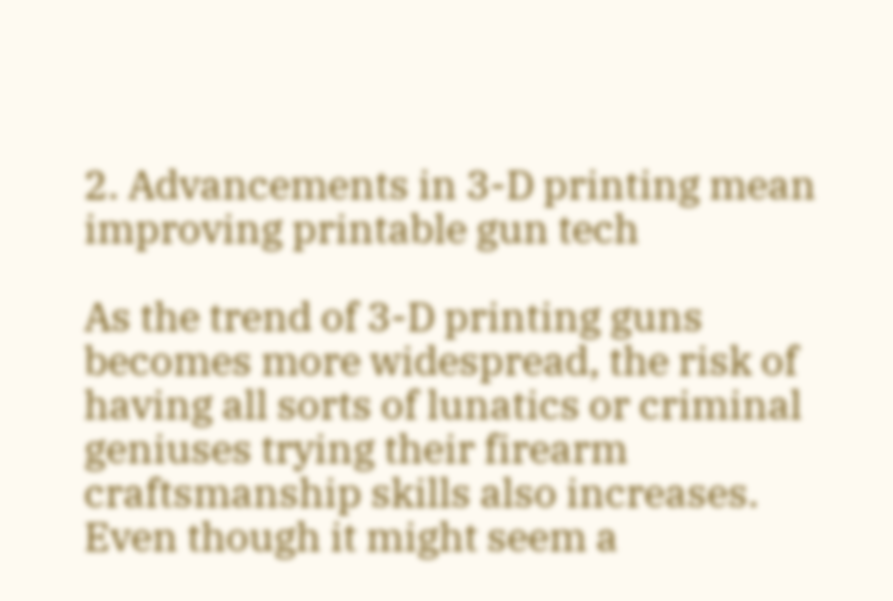2. Advancements in 3-D printing mean improving printable gun tech

As the trend of 3-D printing guns becomes more widespread, the risk of having all sorts of lunatics or criminal geniuses trying their firearm craftsmanship skills also increases. Even though it might seem a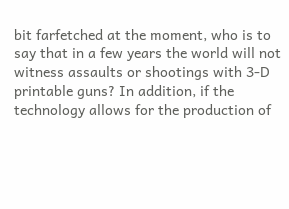bit farfetched at the moment, who is to say that in a few years the world will not witness assaults or shootings with 3-D printable guns? In addition, if the technology allows for the production of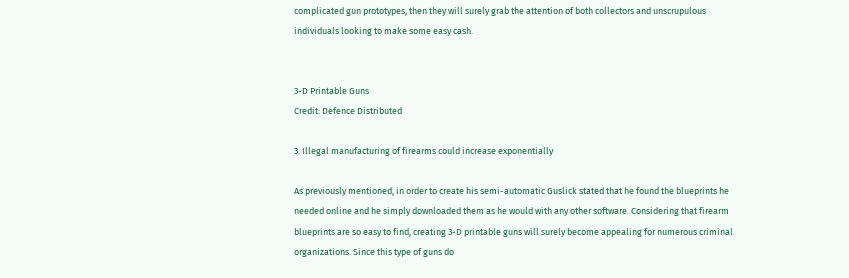complicated gun prototypes, then they will surely grab the attention of both collectors and unscrupulous individuals looking to make some easy cash.


3-D Printable Guns
Credit: Defence Distributed

3. Illegal manufacturing of firearms could increase exponentially

As previously mentioned, in order to create his semi-automatic Guslick stated that he found the blueprints he needed online and he simply downloaded them as he would with any other software. Considering that firearm blueprints are so easy to find, creating 3-D printable guns will surely become appealing for numerous criminal organizations. Since this type of guns do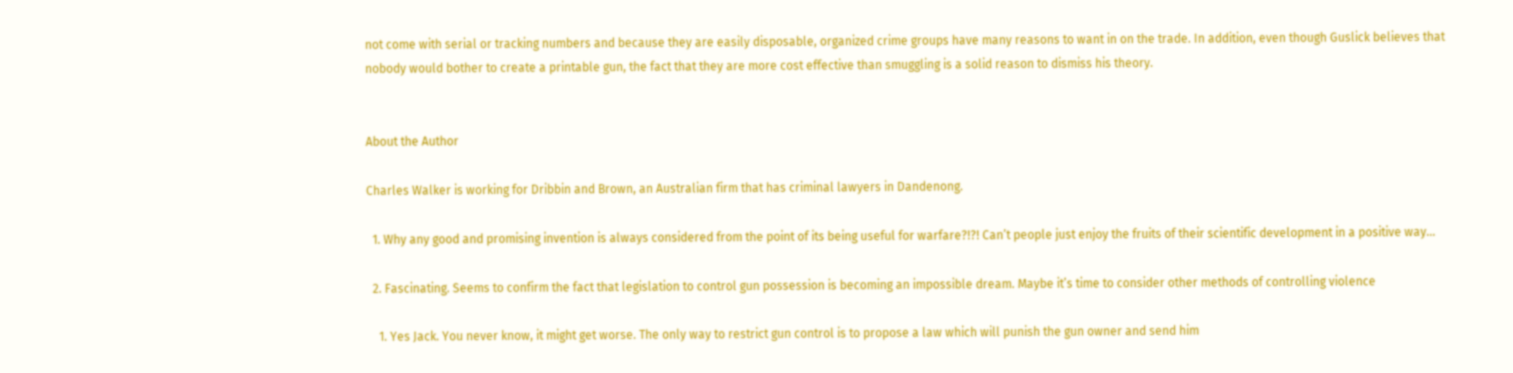not come with serial or tracking numbers and because they are easily disposable, organized crime groups have many reasons to want in on the trade. In addition, even though Guslick believes that nobody would bother to create a printable gun, the fact that they are more cost effective than smuggling is a solid reason to dismiss his theory.


About the Author

Charles Walker is working for Dribbin and Brown, an Australian firm that has criminal lawyers in Dandenong.

  1. Why any good and promising invention is always considered from the point of its being useful for warfare?!?! Can’t people just enjoy the fruits of their scientific development in a positive way…

  2. Fascinating. Seems to confirm the fact that legislation to control gun possession is becoming an impossible dream. Maybe it’s time to consider other methods of controlling violence

    1. Yes Jack. You never know, it might get worse. The only way to restrict gun control is to propose a law which will punish the gun owner and send him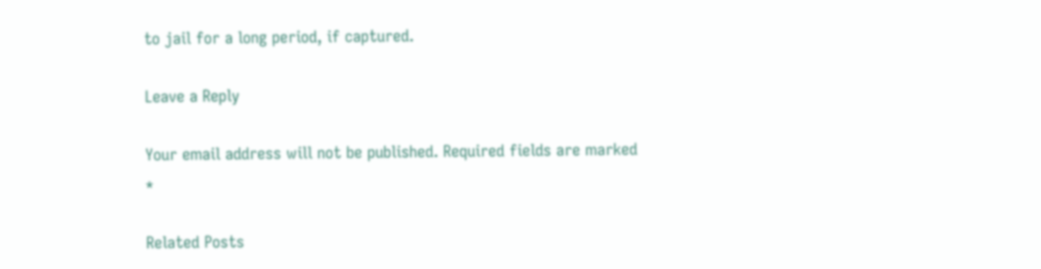to jail for a long period, if captured.

Leave a Reply

Your email address will not be published. Required fields are marked *

Related Posts